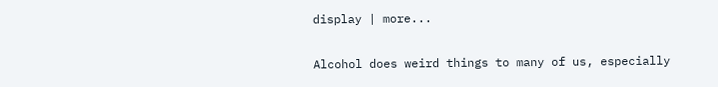display | more...

Alcohol does weird things to many of us, especially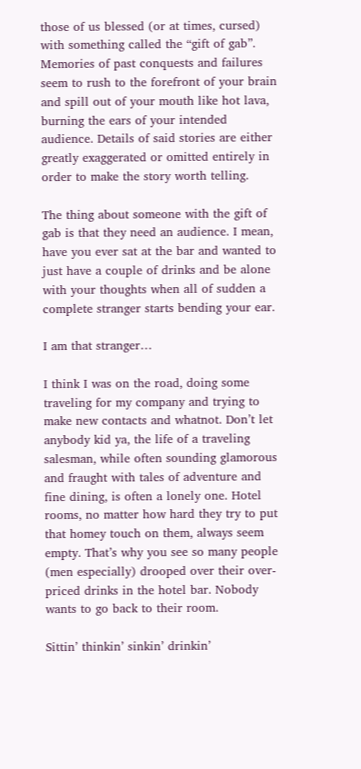those of us blessed (or at times, cursed) with something called the “gift of gab”. Memories of past conquests and failures seem to rush to the forefront of your brain and spill out of your mouth like hot lava, burning the ears of your intended audience. Details of said stories are either greatly exaggerated or omitted entirely in order to make the story worth telling.

The thing about someone with the gift of gab is that they need an audience. I mean, have you ever sat at the bar and wanted to just have a couple of drinks and be alone with your thoughts when all of sudden a complete stranger starts bending your ear.

I am that stranger…

I think I was on the road, doing some traveling for my company and trying to make new contacts and whatnot. Don’t let anybody kid ya, the life of a traveling salesman, while often sounding glamorous and fraught with tales of adventure and fine dining, is often a lonely one. Hotel rooms, no matter how hard they try to put that homey touch on them, always seem empty. That’s why you see so many people (men especially) drooped over their over-priced drinks in the hotel bar. Nobody wants to go back to their room.

Sittin’ thinkin’ sinkin’ drinkin’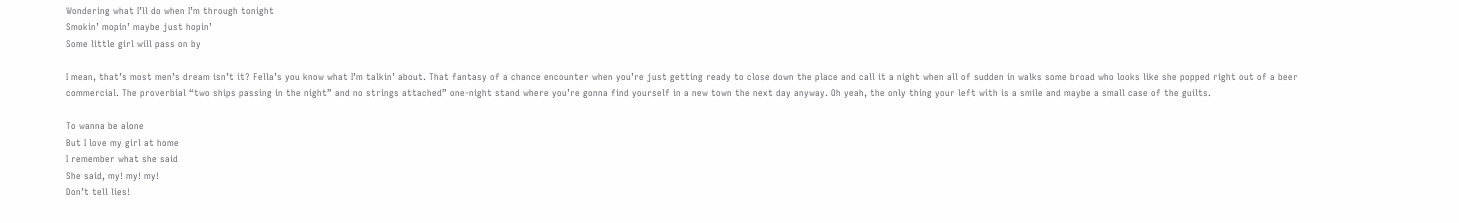Wondering what I’ll do when I’m through tonight
Smokin’ mopin’ maybe just hopin’
Some little girl will pass on by

I mean, that’s most men’s dream isn’t it? Fella’s you know what I’m talkin’ about. That fantasy of a chance encounter when you’re just getting ready to close down the place and call it a night when all of sudden in walks some broad who looks like she popped right out of a beer commercial. The proverbial “two ships passing in the night” and no strings attached” one-night stand where you’re gonna find yourself in a new town the next day anyway. Oh yeah, the only thing your left with is a smile and maybe a small case of the guilts.

To wanna be alone
But I love my girl at home
I remember what she said
She said, my! my! my!
Don’t tell lies!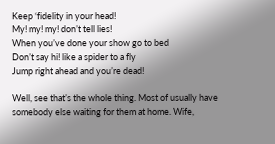Keep ‘fidelity in your head!
My! my! my! don’t tell lies!
When you’ve done your show go to bed
Don’t say hi! like a spider to a fly
Jump right ahead and you’re dead!

Well, see that’s the whole thing. Most of usually have somebody else waiting for them at home. Wife,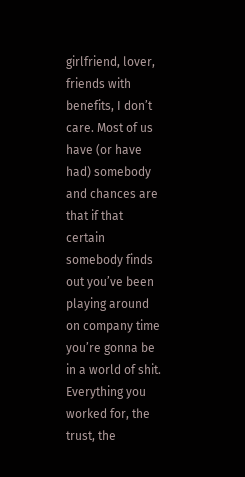girlfriend, lover, friends with benefits, I don’t care. Most of us have (or have had) somebody and chances are that if that certain somebody finds out you’ve been playing around on company time you’re gonna be in a world of shit. Everything you worked for, the trust, the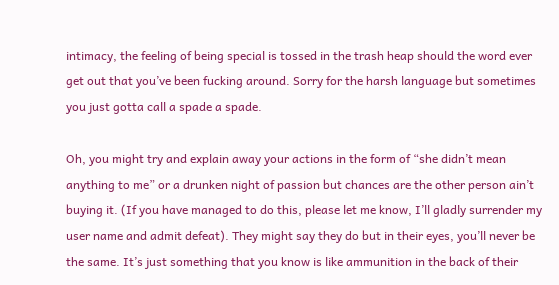intimacy, the feeling of being special is tossed in the trash heap should the word ever get out that you’ve been fucking around. Sorry for the harsh language but sometimes you just gotta call a spade a spade.

Oh, you might try and explain away your actions in the form of “she didn’t mean anything to me” or a drunken night of passion but chances are the other person ain’t buying it. (If you have managed to do this, please let me know, I’ll gladly surrender my user name and admit defeat). They might say they do but in their eyes, you’ll never be the same. It’s just something that you know is like ammunition in the back of their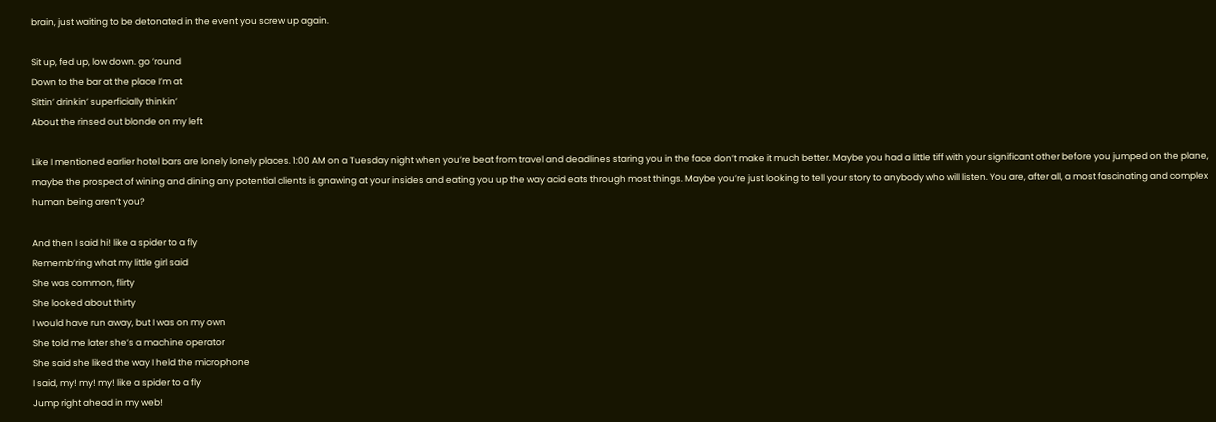brain, just waiting to be detonated in the event you screw up again.

Sit up, fed up, low down. go ’round
Down to the bar at the place I’m at
Sittin’ drinkin’ superficially thinkin’
About the rinsed out blonde on my left

Like I mentioned earlier hotel bars are lonely lonely places. 1:00 AM on a Tuesday night when you’re beat from travel and deadlines staring you in the face don’t make it much better. Maybe you had a little tiff with your significant other before you jumped on the plane, maybe the prospect of wining and dining any potential clients is gnawing at your insides and eating you up the way acid eats through most things. Maybe you’re just looking to tell your story to anybody who will listen. You are, after all, a most fascinating and complex human being aren’t you?

And then I said hi! like a spider to a fly
Rememb’ring what my little girl said
She was common, flirty
She looked about thirty
I would have run away, but I was on my own
She told me later she’s a machine operator
She said she liked the way I held the microphone
I said, my! my! my! like a spider to a fly
Jump right ahead in my web!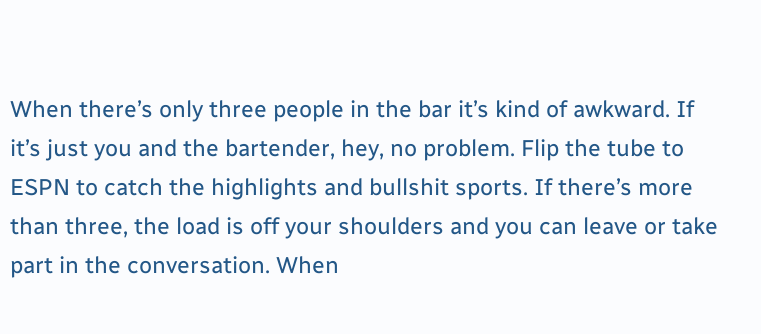When there’s only three people in the bar it’s kind of awkward. If it’s just you and the bartender, hey, no problem. Flip the tube to ESPN to catch the highlights and bullshit sports. If there’s more than three, the load is off your shoulders and you can leave or take part in the conversation. When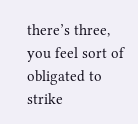there’s three, you feel sort of obligated to strike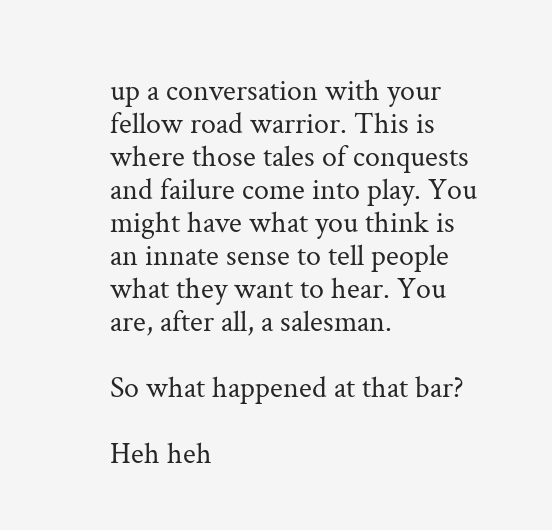up a conversation with your fellow road warrior. This is where those tales of conquests and failure come into play. You might have what you think is an innate sense to tell people what they want to hear. You are, after all, a salesman.

So what happened at that bar?

Heh heh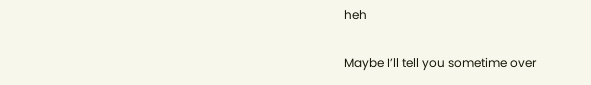heh

Maybe I’ll tell you sometime over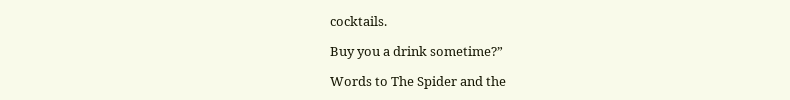cocktails.

Buy you a drink sometime?”

Words to The Spider and the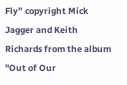Fly” copyright Mick Jagger and Keith Richards from the album "Out of Our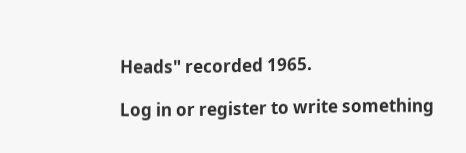Heads" recorded 1965.

Log in or register to write something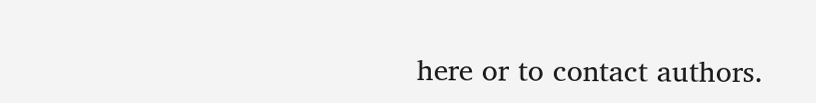here or to contact authors.